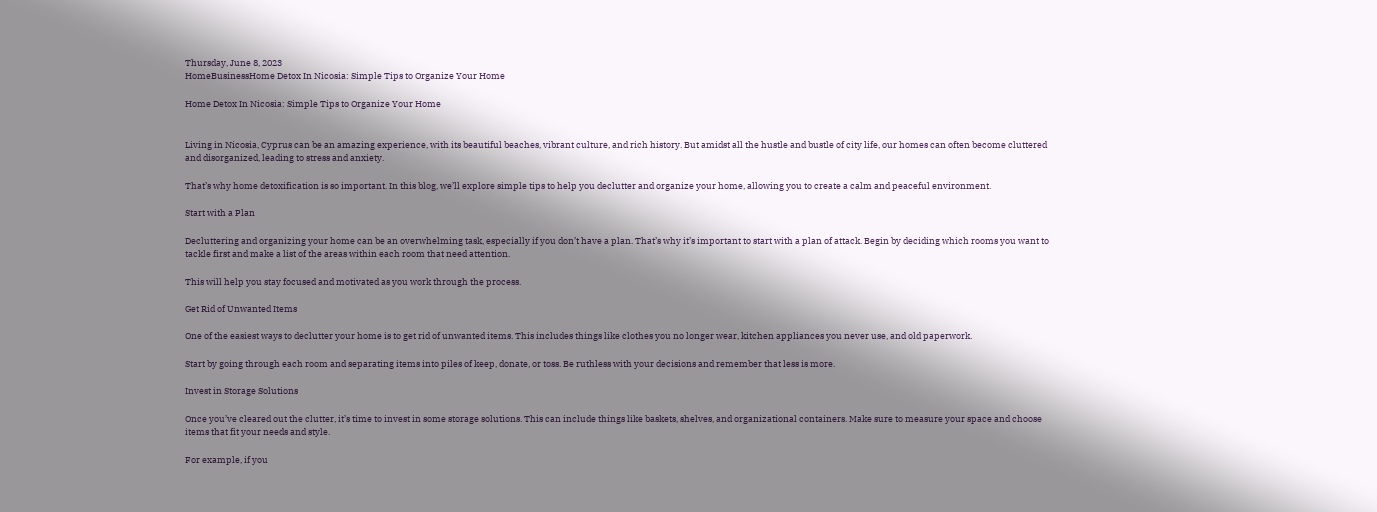Thursday, June 8, 2023
HomeBusinessHome Detox In Nicosia: Simple Tips to Organize Your Home

Home Detox In Nicosia: Simple Tips to Organize Your Home


Living in Nicosia, Cyprus can be an amazing experience, with its beautiful beaches, vibrant culture, and rich history. But amidst all the hustle and bustle of city life, our homes can often become cluttered and disorganized, leading to stress and anxiety.

That’s why home detoxification is so important. In this blog, we’ll explore simple tips to help you declutter and organize your home, allowing you to create a calm and peaceful environment.

Start with a Plan

Decluttering and organizing your home can be an overwhelming task, especially if you don’t have a plan. That’s why it’s important to start with a plan of attack. Begin by deciding which rooms you want to tackle first and make a list of the areas within each room that need attention.

This will help you stay focused and motivated as you work through the process.

Get Rid of Unwanted Items

One of the easiest ways to declutter your home is to get rid of unwanted items. This includes things like clothes you no longer wear, kitchen appliances you never use, and old paperwork.

Start by going through each room and separating items into piles of keep, donate, or toss. Be ruthless with your decisions and remember that less is more.

Invest in Storage Solutions

Once you’ve cleared out the clutter, it’s time to invest in some storage solutions. This can include things like baskets, shelves, and organizational containers. Make sure to measure your space and choose items that fit your needs and style.

For example, if you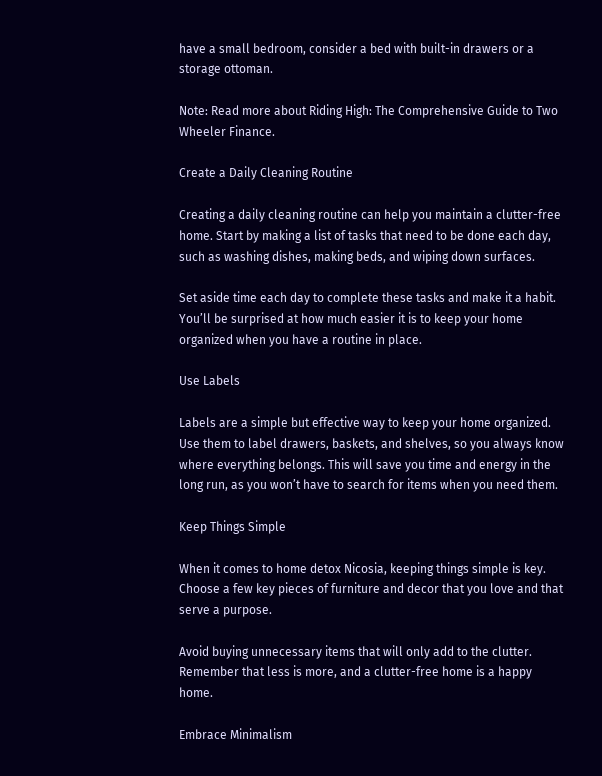have a small bedroom, consider a bed with built-in drawers or a storage ottoman.

Note: Read more about Riding High: The Comprehensive Guide to Two Wheeler Finance.

Create a Daily Cleaning Routine

Creating a daily cleaning routine can help you maintain a clutter-free home. Start by making a list of tasks that need to be done each day, such as washing dishes, making beds, and wiping down surfaces.

Set aside time each day to complete these tasks and make it a habit. You’ll be surprised at how much easier it is to keep your home organized when you have a routine in place.

Use Labels

Labels are a simple but effective way to keep your home organized. Use them to label drawers, baskets, and shelves, so you always know where everything belongs. This will save you time and energy in the long run, as you won’t have to search for items when you need them.

Keep Things Simple

When it comes to home detox Nicosia, keeping things simple is key. Choose a few key pieces of furniture and decor that you love and that serve a purpose.

Avoid buying unnecessary items that will only add to the clutter. Remember that less is more, and a clutter-free home is a happy home.

Embrace Minimalism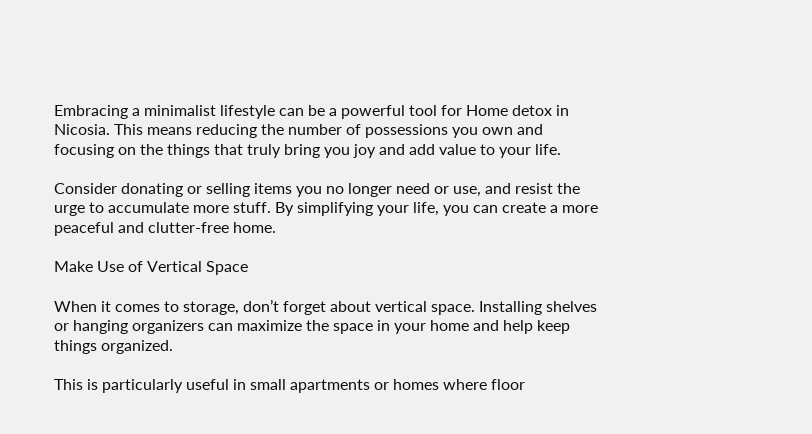Embracing a minimalist lifestyle can be a powerful tool for Home detox in Nicosia. This means reducing the number of possessions you own and focusing on the things that truly bring you joy and add value to your life.

Consider donating or selling items you no longer need or use, and resist the urge to accumulate more stuff. By simplifying your life, you can create a more peaceful and clutter-free home.

Make Use of Vertical Space

When it comes to storage, don’t forget about vertical space. Installing shelves or hanging organizers can maximize the space in your home and help keep things organized.

This is particularly useful in small apartments or homes where floor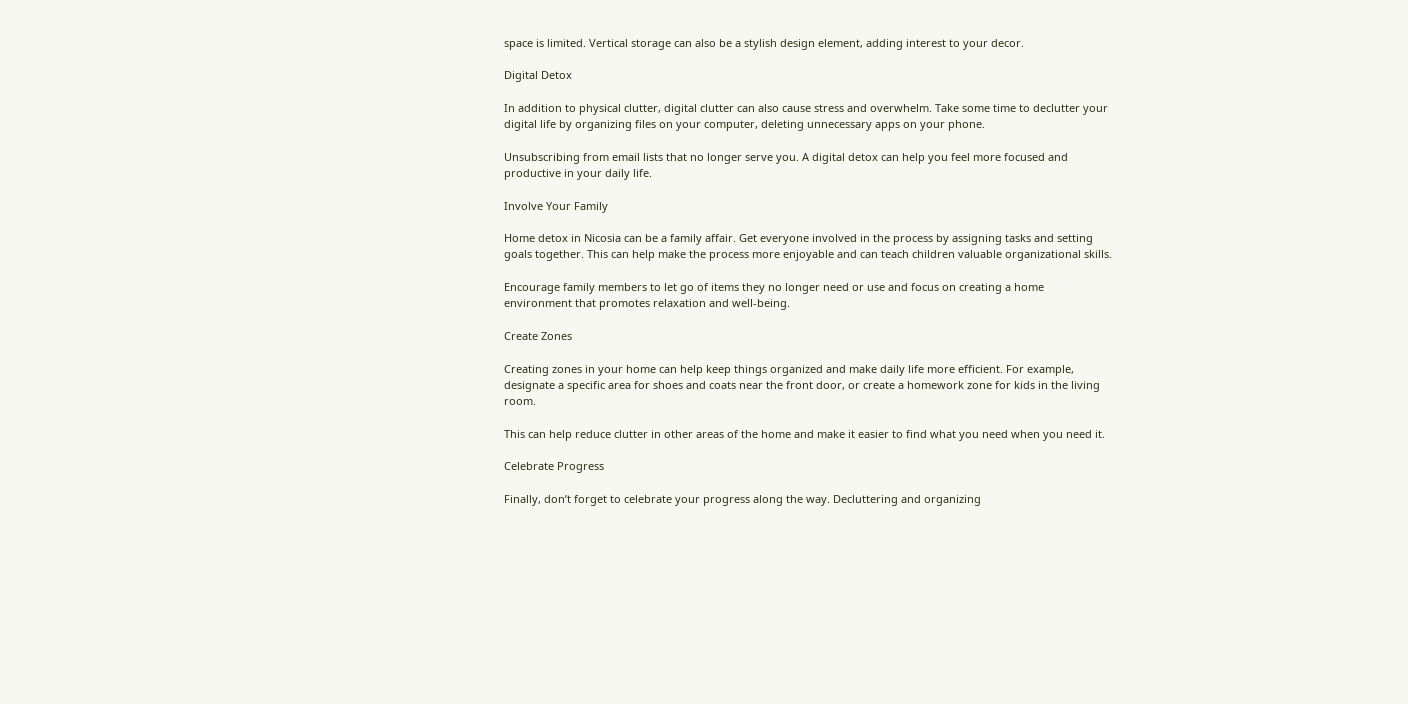space is limited. Vertical storage can also be a stylish design element, adding interest to your decor.

Digital Detox

In addition to physical clutter, digital clutter can also cause stress and overwhelm. Take some time to declutter your digital life by organizing files on your computer, deleting unnecessary apps on your phone.

Unsubscribing from email lists that no longer serve you. A digital detox can help you feel more focused and productive in your daily life.

Involve Your Family

Home detox in Nicosia can be a family affair. Get everyone involved in the process by assigning tasks and setting goals together. This can help make the process more enjoyable and can teach children valuable organizational skills.

Encourage family members to let go of items they no longer need or use and focus on creating a home environment that promotes relaxation and well-being.

Create Zones

Creating zones in your home can help keep things organized and make daily life more efficient. For example, designate a specific area for shoes and coats near the front door, or create a homework zone for kids in the living room.

This can help reduce clutter in other areas of the home and make it easier to find what you need when you need it.

Celebrate Progress

Finally, don’t forget to celebrate your progress along the way. Decluttering and organizing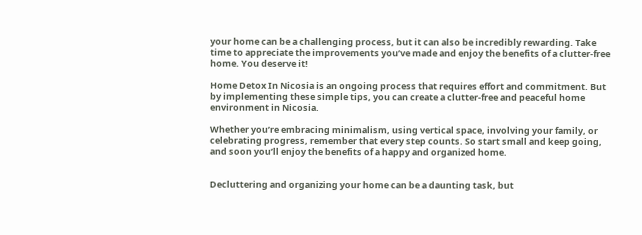your home can be a challenging process, but it can also be incredibly rewarding. Take time to appreciate the improvements you’ve made and enjoy the benefits of a clutter-free home. You deserve it!

Home Detox In Nicosia is an ongoing process that requires effort and commitment. But by implementing these simple tips, you can create a clutter-free and peaceful home environment in Nicosia.

Whether you’re embracing minimalism, using vertical space, involving your family, or celebrating progress, remember that every step counts. So start small and keep going, and soon you’ll enjoy the benefits of a happy and organized home.


Decluttering and organizing your home can be a daunting task, but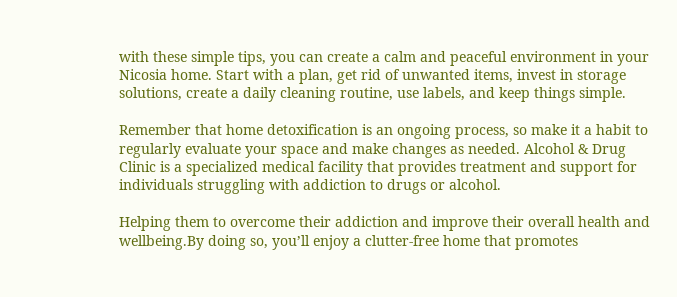with these simple tips, you can create a calm and peaceful environment in your Nicosia home. Start with a plan, get rid of unwanted items, invest in storage solutions, create a daily cleaning routine, use labels, and keep things simple.

Remember that home detoxification is an ongoing process, so make it a habit to regularly evaluate your space and make changes as needed. Alcohol & Drug Clinic is a specialized medical facility that provides treatment and support for individuals struggling with addiction to drugs or alcohol.

Helping them to overcome their addiction and improve their overall health and wellbeing.By doing so, you’ll enjoy a clutter-free home that promotes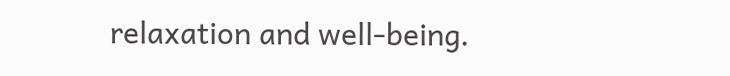relaxation and well-being.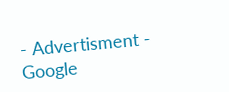- Advertisment -
Google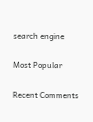search engine

Most Popular

Recent Comments